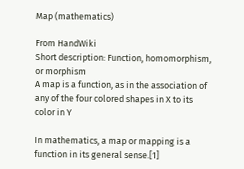Map (mathematics)

From HandWiki
Short description: Function, homomorphism, or morphism
A map is a function, as in the association of any of the four colored shapes in X to its color in Y

In mathematics, a map or mapping is a function in its general sense.[1]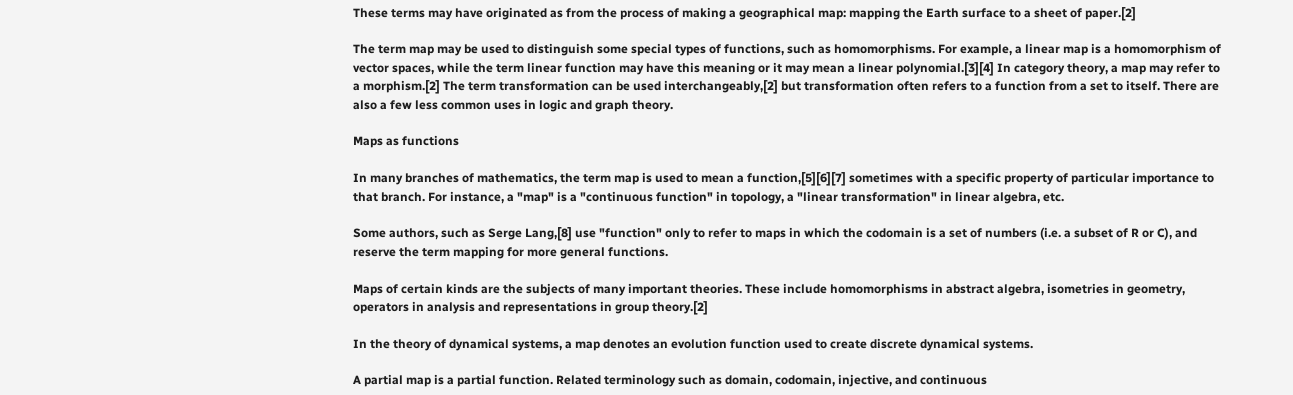These terms may have originated as from the process of making a geographical map: mapping the Earth surface to a sheet of paper.[2]

The term map may be used to distinguish some special types of functions, such as homomorphisms. For example, a linear map is a homomorphism of vector spaces, while the term linear function may have this meaning or it may mean a linear polynomial.[3][4] In category theory, a map may refer to a morphism.[2] The term transformation can be used interchangeably,[2] but transformation often refers to a function from a set to itself. There are also a few less common uses in logic and graph theory.

Maps as functions

In many branches of mathematics, the term map is used to mean a function,[5][6][7] sometimes with a specific property of particular importance to that branch. For instance, a "map" is a "continuous function" in topology, a "linear transformation" in linear algebra, etc.

Some authors, such as Serge Lang,[8] use "function" only to refer to maps in which the codomain is a set of numbers (i.e. a subset of R or C), and reserve the term mapping for more general functions.

Maps of certain kinds are the subjects of many important theories. These include homomorphisms in abstract algebra, isometries in geometry, operators in analysis and representations in group theory.[2]

In the theory of dynamical systems, a map denotes an evolution function used to create discrete dynamical systems.

A partial map is a partial function. Related terminology such as domain, codomain, injective, and continuous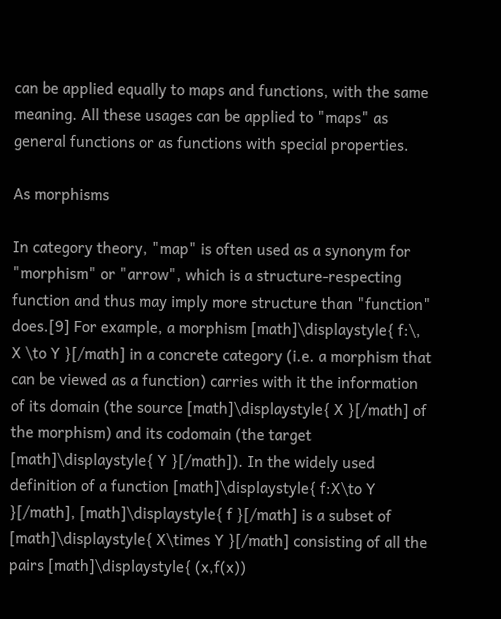can be applied equally to maps and functions, with the same meaning. All these usages can be applied to "maps" as general functions or as functions with special properties.

As morphisms

In category theory, "map" is often used as a synonym for "morphism" or "arrow", which is a structure-respecting function and thus may imply more structure than "function" does.[9] For example, a morphism [math]\displaystyle{ f:\, X \to Y }[/math] in a concrete category (i.e. a morphism that can be viewed as a function) carries with it the information of its domain (the source [math]\displaystyle{ X }[/math] of the morphism) and its codomain (the target [math]\displaystyle{ Y }[/math]). In the widely used definition of a function [math]\displaystyle{ f:X\to Y }[/math], [math]\displaystyle{ f }[/math] is a subset of [math]\displaystyle{ X\times Y }[/math] consisting of all the pairs [math]\displaystyle{ (x,f(x))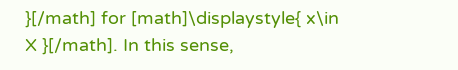}[/math] for [math]\displaystyle{ x\in X }[/math]. In this sense,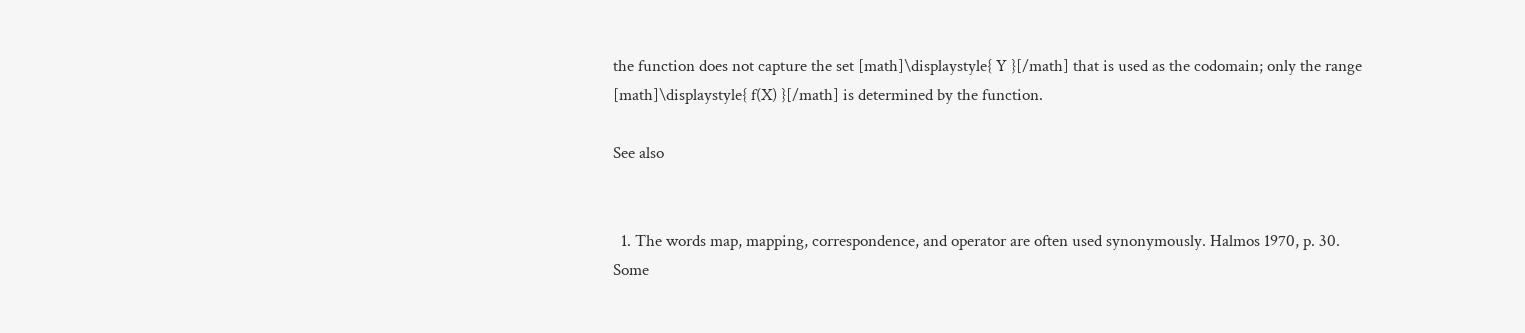the function does not capture the set [math]\displaystyle{ Y }[/math] that is used as the codomain; only the range [math]\displaystyle{ f(X) }[/math] is determined by the function.

See also


  1. The words map, mapping, correspondence, and operator are often used synonymously. Halmos 1970, p. 30. Some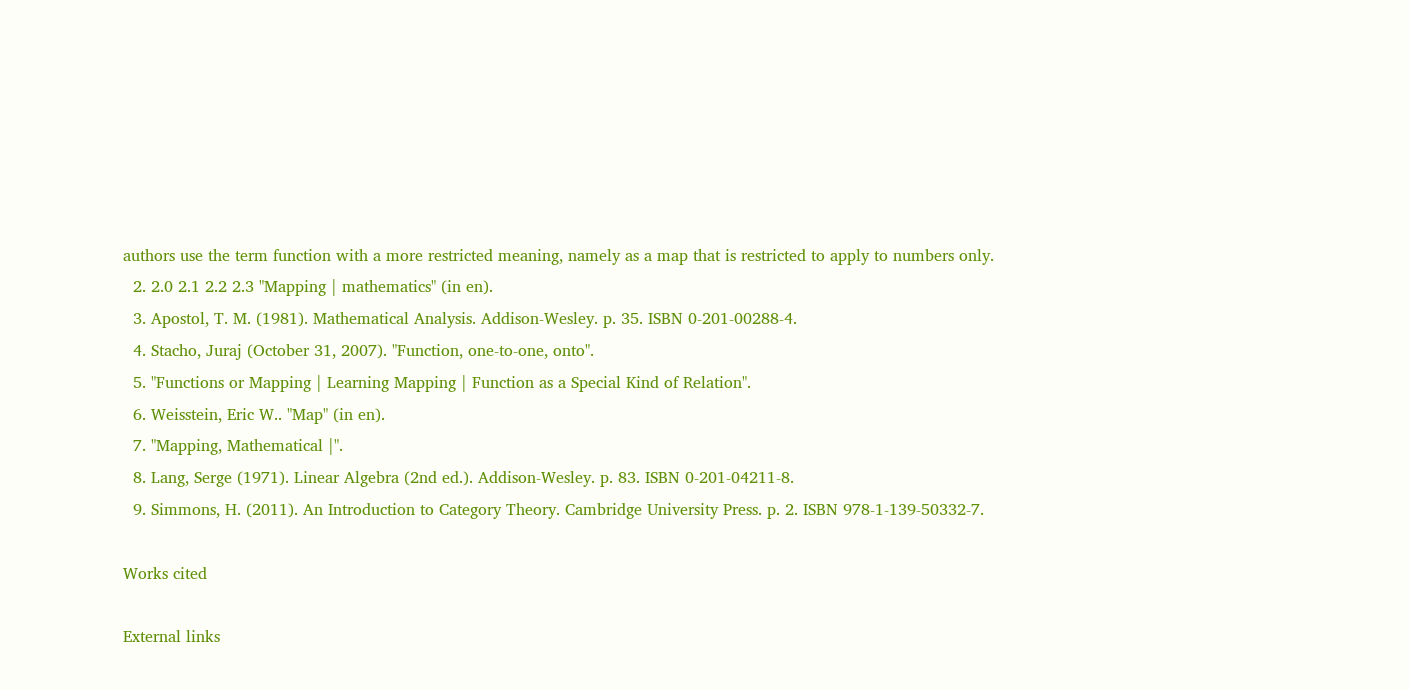authors use the term function with a more restricted meaning, namely as a map that is restricted to apply to numbers only.
  2. 2.0 2.1 2.2 2.3 "Mapping | mathematics" (in en).
  3. Apostol, T. M. (1981). Mathematical Analysis. Addison-Wesley. p. 35. ISBN 0-201-00288-4.
  4. Stacho, Juraj (October 31, 2007). "Function, one-to-one, onto".
  5. "Functions or Mapping | Learning Mapping | Function as a Special Kind of Relation".
  6. Weisstein, Eric W.. "Map" (in en).
  7. "Mapping, Mathematical |".
  8. Lang, Serge (1971). Linear Algebra (2nd ed.). Addison-Wesley. p. 83. ISBN 0-201-04211-8.
  9. Simmons, H. (2011). An Introduction to Category Theory. Cambridge University Press. p. 2. ISBN 978-1-139-50332-7.

Works cited

External links